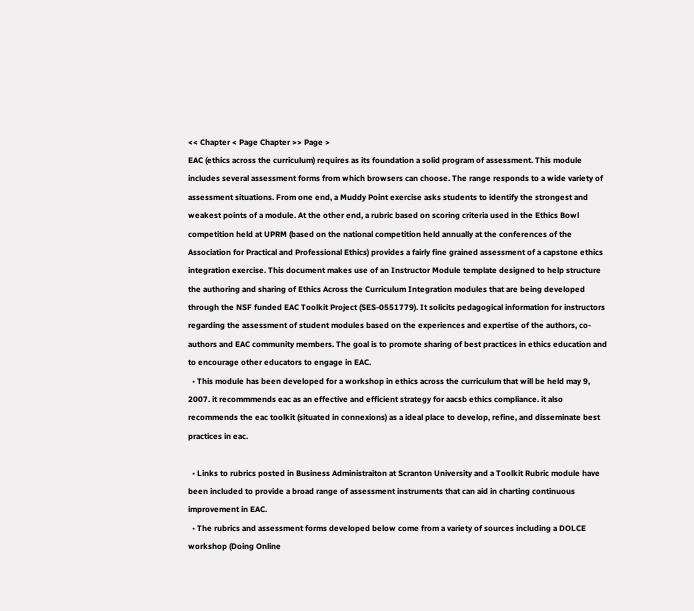<< Chapter < Page Chapter >> Page >
EAC (ethics across the curriculum) requires as its foundation a solid program of assessment. This module includes several assessment forms from which browsers can choose. The range responds to a wide variety of assessment situations. From one end, a Muddy Point exercise asks students to identify the strongest and weakest points of a module. At the other end, a rubric based on scoring criteria used in the Ethics Bowl competition held at UPRM (based on the national competition held annually at the conferences of the Association for Practical and Professional Ethics) provides a fairly fine grained assessment of a capstone ethics integration exercise. This document makes use of an Instructor Module template designed to help structure the authoring and sharing of Ethics Across the Curriculum Integration modules that are being developed through the NSF funded EAC Toolkit Project (SES-0551779). It solicits pedagogical information for instructors regarding the assessment of student modules based on the experiences and expertise of the authors, co-authors and EAC community members. The goal is to promote sharing of best practices in ethics education and to encourage other educators to engage in EAC.
  • This module has been developed for a workshop in ethics across the curriculum that will be held may 9, 2007. it recommmends eac as an effective and efficient strategy for aacsb ethics compliance. it also recommends the eac toolkit (situated in connexions) as a ideal place to develop, refine, and disseminate best practices in eac.

  • Links to rubrics posted in Business Administraiton at Scranton University and a Toolkit Rubric module have been included to provide a broad range of assessment instruments that can aid in charting continuous improvement in EAC.
  • The rubrics and assessment forms developed below come from a variety of sources including a DOLCE workshop (Doing Online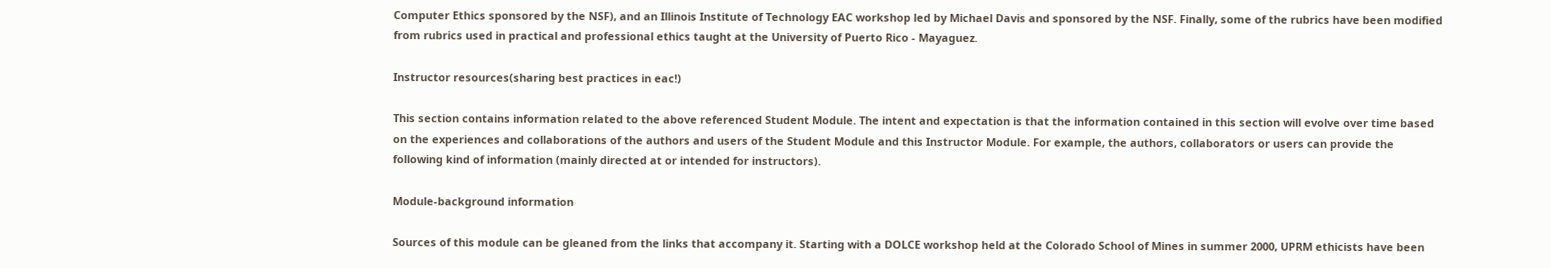Computer Ethics sponsored by the NSF), and an Illinois Institute of Technology EAC workshop led by Michael Davis and sponsored by the NSF. Finally, some of the rubrics have been modified from rubrics used in practical and professional ethics taught at the University of Puerto Rico - Mayaguez.

Instructor resources(sharing best practices in eac!)

This section contains information related to the above referenced Student Module. The intent and expectation is that the information contained in this section will evolve over time based on the experiences and collaborations of the authors and users of the Student Module and this Instructor Module. For example, the authors, collaborators or users can provide the following kind of information (mainly directed at or intended for instructors).

Module-background information

Sources of this module can be gleaned from the links that accompany it. Starting with a DOLCE workshop held at the Colorado School of Mines in summer 2000, UPRM ethicists have been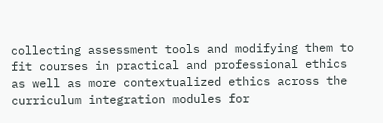collecting assessment tools and modifying them to fit courses in practical and professional ethics as well as more contextualized ethics across the curriculum integration modules for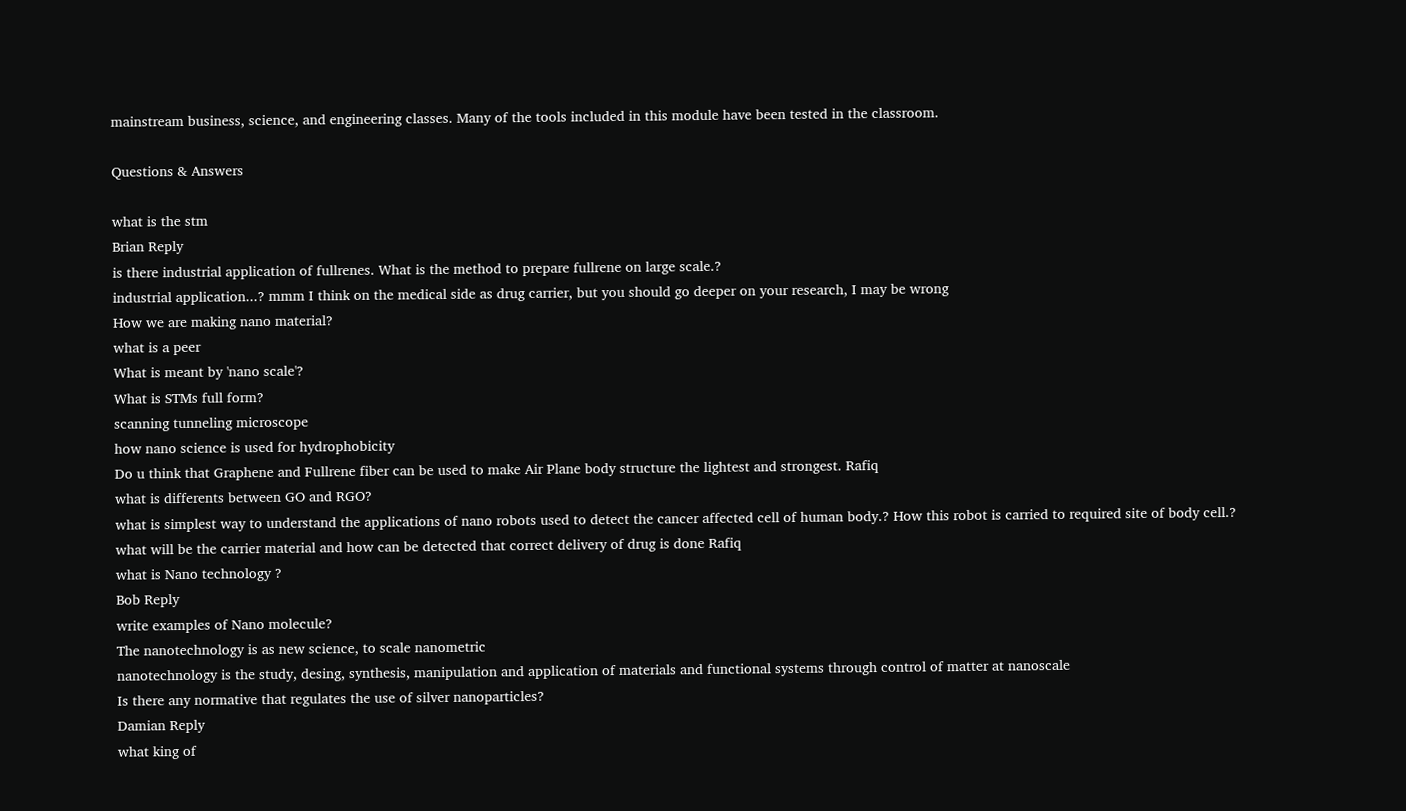mainstream business, science, and engineering classes. Many of the tools included in this module have been tested in the classroom.

Questions & Answers

what is the stm
Brian Reply
is there industrial application of fullrenes. What is the method to prepare fullrene on large scale.?
industrial application...? mmm I think on the medical side as drug carrier, but you should go deeper on your research, I may be wrong
How we are making nano material?
what is a peer
What is meant by 'nano scale'?
What is STMs full form?
scanning tunneling microscope
how nano science is used for hydrophobicity
Do u think that Graphene and Fullrene fiber can be used to make Air Plane body structure the lightest and strongest. Rafiq
what is differents between GO and RGO?
what is simplest way to understand the applications of nano robots used to detect the cancer affected cell of human body.? How this robot is carried to required site of body cell.? what will be the carrier material and how can be detected that correct delivery of drug is done Rafiq
what is Nano technology ?
Bob Reply
write examples of Nano molecule?
The nanotechnology is as new science, to scale nanometric
nanotechnology is the study, desing, synthesis, manipulation and application of materials and functional systems through control of matter at nanoscale
Is there any normative that regulates the use of silver nanoparticles?
Damian Reply
what king of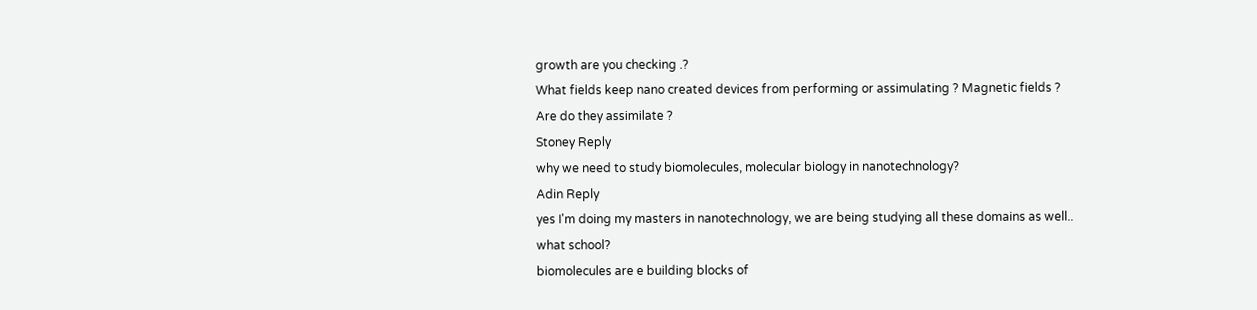growth are you checking .?
What fields keep nano created devices from performing or assimulating ? Magnetic fields ? Are do they assimilate ?
Stoney Reply
why we need to study biomolecules, molecular biology in nanotechnology?
Adin Reply
yes I'm doing my masters in nanotechnology, we are being studying all these domains as well..
what school?
biomolecules are e building blocks of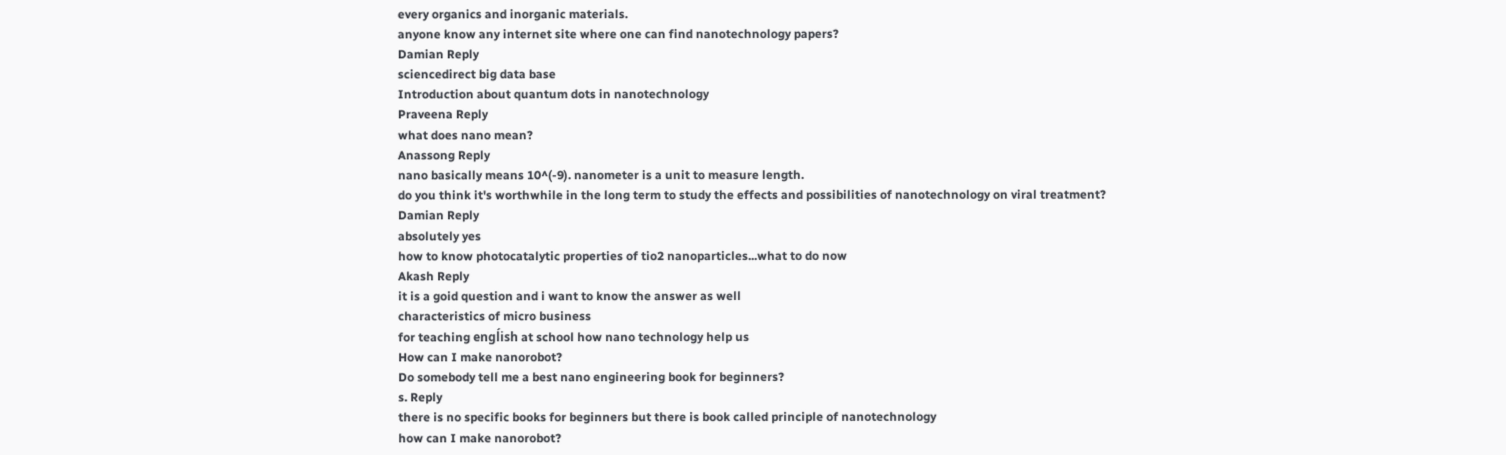every organics and inorganic materials.
anyone know any internet site where one can find nanotechnology papers?
Damian Reply
sciencedirect big data base
Introduction about quantum dots in nanotechnology
Praveena Reply
what does nano mean?
Anassong Reply
nano basically means 10^(-9). nanometer is a unit to measure length.
do you think it's worthwhile in the long term to study the effects and possibilities of nanotechnology on viral treatment?
Damian Reply
absolutely yes
how to know photocatalytic properties of tio2 nanoparticles...what to do now
Akash Reply
it is a goid question and i want to know the answer as well
characteristics of micro business
for teaching engĺish at school how nano technology help us
How can I make nanorobot?
Do somebody tell me a best nano engineering book for beginners?
s. Reply
there is no specific books for beginners but there is book called principle of nanotechnology
how can I make nanorobot?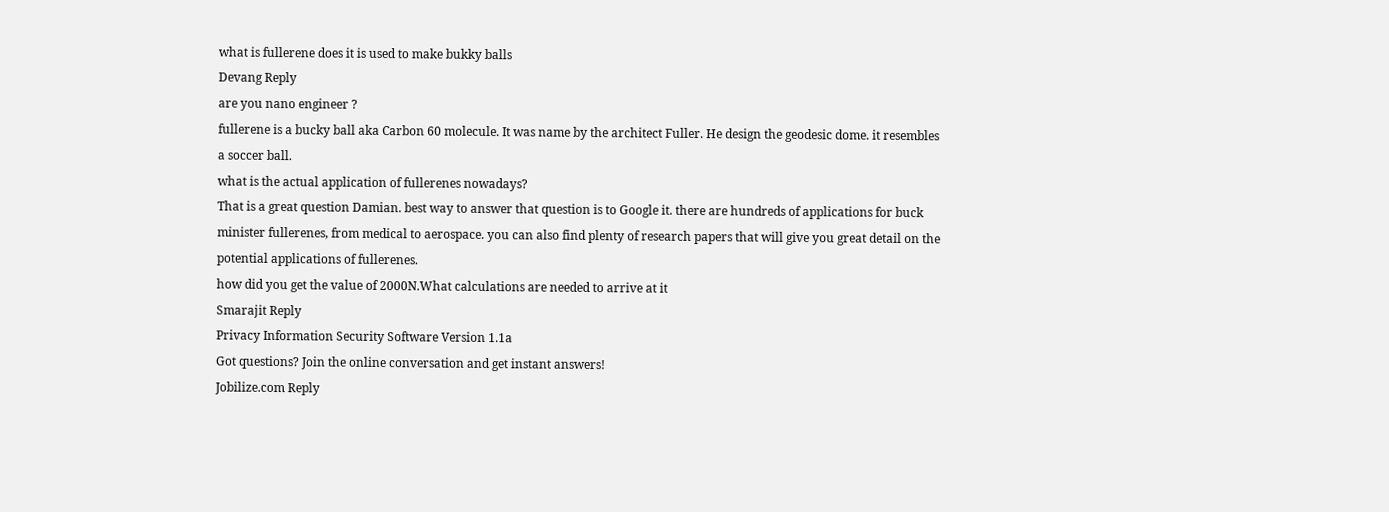what is fullerene does it is used to make bukky balls
Devang Reply
are you nano engineer ?
fullerene is a bucky ball aka Carbon 60 molecule. It was name by the architect Fuller. He design the geodesic dome. it resembles a soccer ball.
what is the actual application of fullerenes nowadays?
That is a great question Damian. best way to answer that question is to Google it. there are hundreds of applications for buck minister fullerenes, from medical to aerospace. you can also find plenty of research papers that will give you great detail on the potential applications of fullerenes.
how did you get the value of 2000N.What calculations are needed to arrive at it
Smarajit Reply
Privacy Information Security Software Version 1.1a
Got questions? Join the online conversation and get instant answers!
Jobilize.com Reply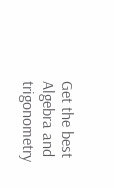Get the best Algebra and trigonometry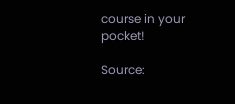course in your pocket!

Source: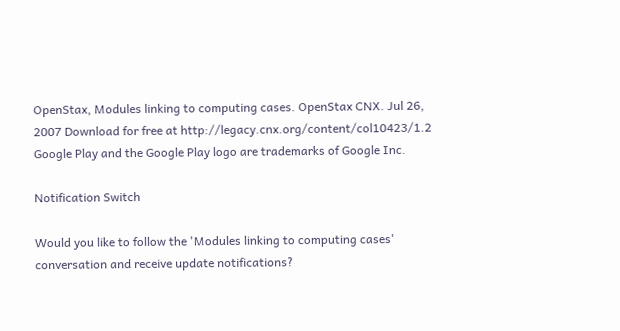OpenStax, Modules linking to computing cases. OpenStax CNX. Jul 26, 2007 Download for free at http://legacy.cnx.org/content/col10423/1.2
Google Play and the Google Play logo are trademarks of Google Inc.

Notification Switch

Would you like to follow the 'Modules linking to computing cases' conversation and receive update notifications?